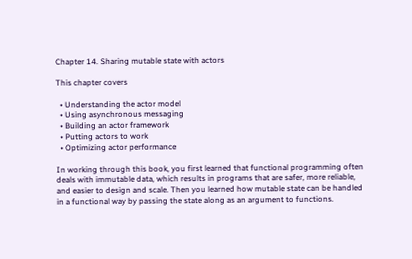Chapter 14. Sharing mutable state with actors

This chapter covers

  • Understanding the actor model
  • Using asynchronous messaging
  • Building an actor framework
  • Putting actors to work
  • Optimizing actor performance

In working through this book, you first learned that functional programming often deals with immutable data, which results in programs that are safer, more reliable, and easier to design and scale. Then you learned how mutable state can be handled in a functional way by passing the state along as an argument to functions.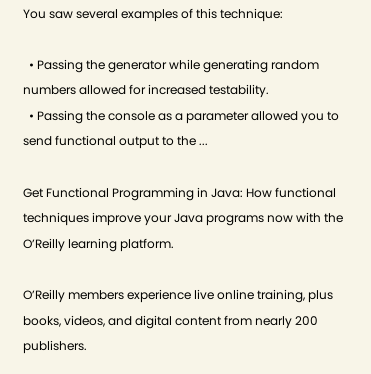You saw several examples of this technique:

  • Passing the generator while generating random numbers allowed for increased testability.
  • Passing the console as a parameter allowed you to send functional output to the ...

Get Functional Programming in Java: How functional techniques improve your Java programs now with the O’Reilly learning platform.

O’Reilly members experience live online training, plus books, videos, and digital content from nearly 200 publishers.